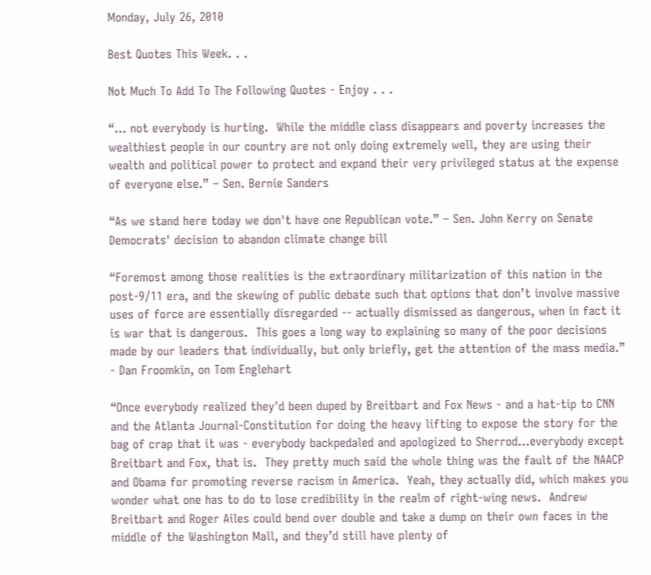Monday, July 26, 2010

Best Quotes This Week. . .

Not Much To Add To The Following Quotes - Enjoy . . .

“... not everybody is hurting.  While the middle class disappears and poverty increases the wealthiest people in our country are not only doing extremely well, they are using their wealth and political power to protect and expand their very privileged status at the expense of everyone else.” – Sen. Bernie Sanders

“As we stand here today we don't have one Republican vote.” – Sen. John Kerry on Senate Democrats' decision to abandon climate change bill

“Foremost among those realities is the extraordinary militarization of this nation in the post-9/11 era, and the skewing of public debate such that options that don’t involve massive uses of force are essentially disregarded -- actually dismissed as dangerous, when in fact it is war that is dangerous.  This goes a long way to explaining so many of the poor decisions made by our leaders that individually, but only briefly, get the attention of the mass media.” - Dan Froomkin, on Tom Englehart

“Once everybody realized they'd been duped by Breitbart and Fox News - and a hat-tip to CNN and the Atlanta Journal-Constitution for doing the heavy lifting to expose the story for the bag of crap that it was - everybody backpedaled and apologized to Sherrod...everybody except Breitbart and Fox, that is.  They pretty much said the whole thing was the fault of the NAACP and Obama for promoting reverse racism in America.  Yeah, they actually did, which makes you wonder what one has to do to lose credibility in the realm of right-wing news.  Andrew Breitbart and Roger Ailes could bend over double and take a dump on their own faces in the middle of the Washington Mall, and they’d still have plenty of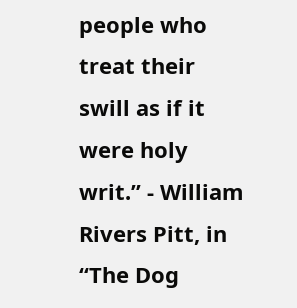people who treat their swill as if it were holy writ.” - William Rivers Pitt, in “The Dog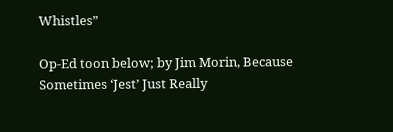Whistles”

Op-Ed toon below; by Jim Morin, Because Sometimes ‘Jest’ Just Really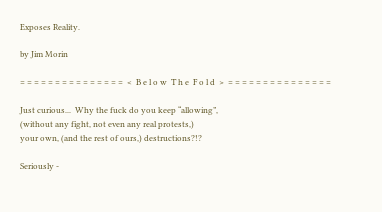Exposes Reality.

by Jim Morin

= = = = = = = = = = = = = = =  <  B e l o w  T h e  F o l d  >  = = = = = = = = = = = = = = =

Just curious...  Why the fuck do you keep “allowing”,
(without any fight, not even any real protests,)
your own, (and the rest of ours,) destructions?!?

Seriously -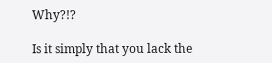Why?!?

Is it simply that you lack the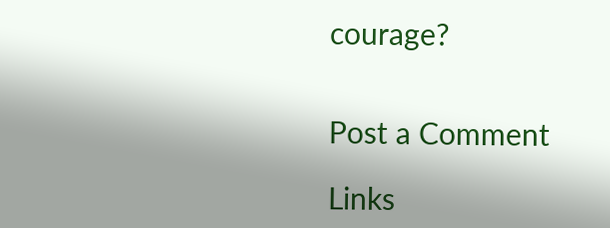courage?


Post a Comment

Links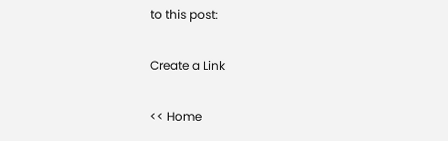to this post:

Create a Link

<< Home